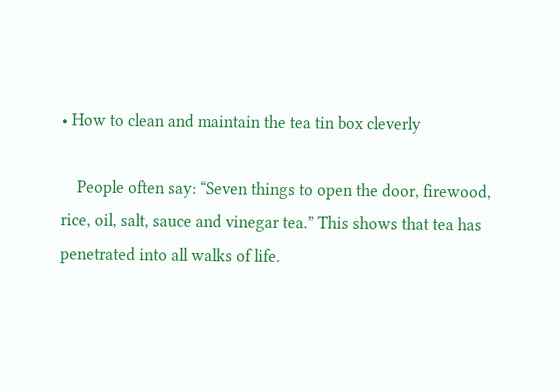• How to clean and maintain the tea tin box cleverly

    People often say: “Seven things to open the door, firewood, rice, oil, salt, sauce and vinegar tea.” This shows that tea has penetrated into all walks of life.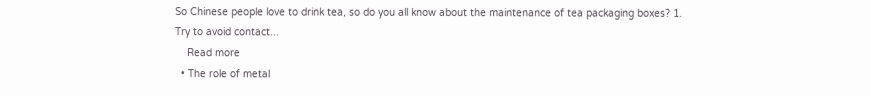So Chinese people love to drink tea, so do you all know about the maintenance of tea packaging boxes? 1. Try to avoid contact...
    Read more
  • The role of metal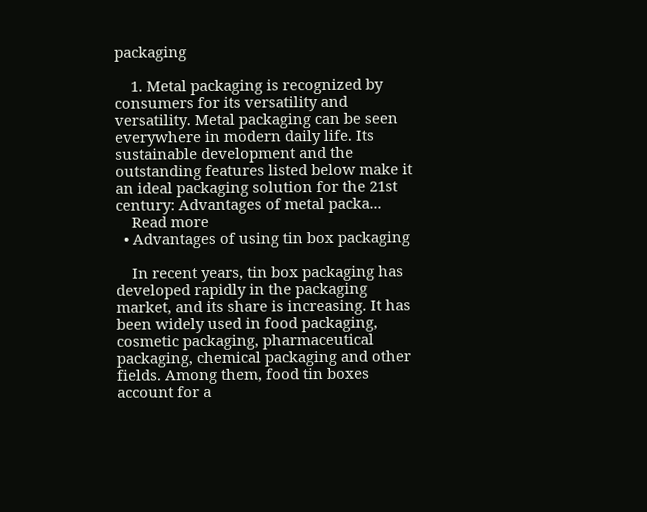packaging

    1. Metal packaging is recognized by consumers for its versatility and versatility. Metal packaging can be seen everywhere in modern daily life. Its sustainable development and the outstanding features listed below make it an ideal packaging solution for the 21st century: Advantages of metal packa...
    Read more
  • Advantages of using tin box packaging

    In recent years, tin box packaging has developed rapidly in the packaging market, and its share is increasing. It has been widely used in food packaging, cosmetic packaging, pharmaceutical packaging, chemical packaging and other fields. Among them, food tin boxes account for a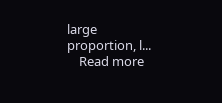large proportion, l...
    Read more